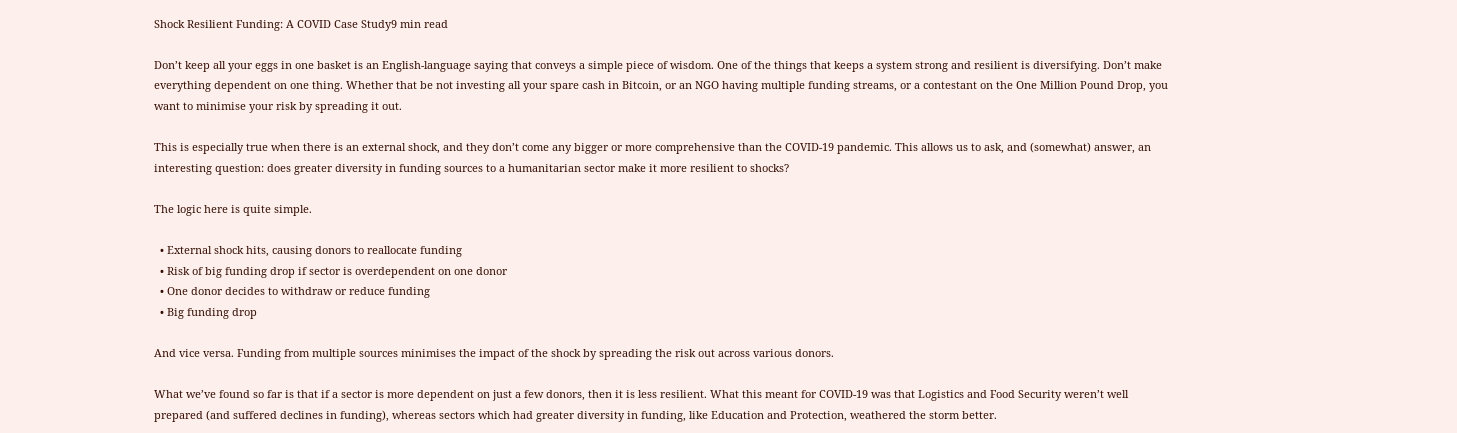Shock Resilient Funding: A COVID Case Study9 min read

Don’t keep all your eggs in one basket is an English-language saying that conveys a simple piece of wisdom. One of the things that keeps a system strong and resilient is diversifying. Don’t make everything dependent on one thing. Whether that be not investing all your spare cash in Bitcoin, or an NGO having multiple funding streams, or a contestant on the One Million Pound Drop, you want to minimise your risk by spreading it out.

This is especially true when there is an external shock, and they don’t come any bigger or more comprehensive than the COVID-19 pandemic. This allows us to ask, and (somewhat) answer, an interesting question: does greater diversity in funding sources to a humanitarian sector make it more resilient to shocks?

The logic here is quite simple.

  • External shock hits, causing donors to reallocate funding
  • Risk of big funding drop if sector is overdependent on one donor
  • One donor decides to withdraw or reduce funding
  • Big funding drop

And vice versa. Funding from multiple sources minimises the impact of the shock by spreading the risk out across various donors.

What we’ve found so far is that if a sector is more dependent on just a few donors, then it is less resilient. What this meant for COVID-19 was that Logistics and Food Security weren’t well prepared (and suffered declines in funding), whereas sectors which had greater diversity in funding, like Education and Protection, weathered the storm better.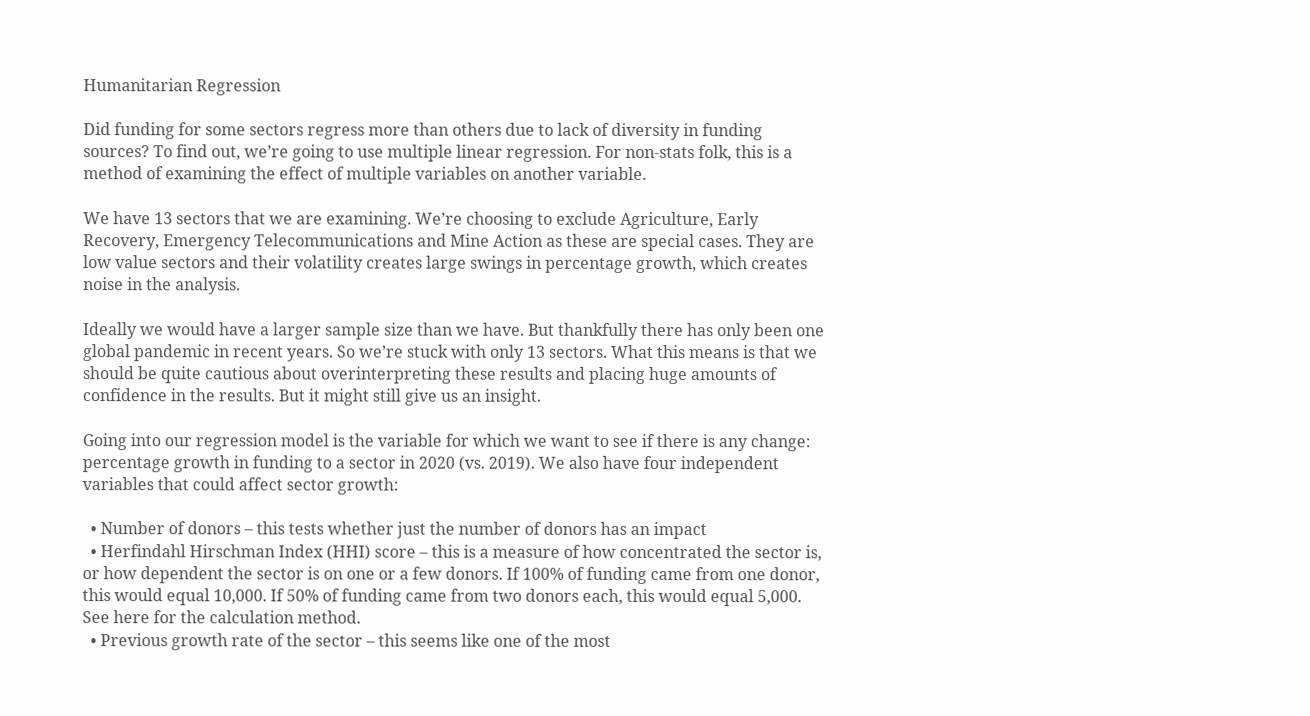Humanitarian Regression

Did funding for some sectors regress more than others due to lack of diversity in funding sources? To find out, we’re going to use multiple linear regression. For non-stats folk, this is a method of examining the effect of multiple variables on another variable.

We have 13 sectors that we are examining. We’re choosing to exclude Agriculture, Early Recovery, Emergency Telecommunications and Mine Action as these are special cases. They are low value sectors and their volatility creates large swings in percentage growth, which creates noise in the analysis.

Ideally we would have a larger sample size than we have. But thankfully there has only been one global pandemic in recent years. So we’re stuck with only 13 sectors. What this means is that we should be quite cautious about overinterpreting these results and placing huge amounts of confidence in the results. But it might still give us an insight.

Going into our regression model is the variable for which we want to see if there is any change: percentage growth in funding to a sector in 2020 (vs. 2019). We also have four independent variables that could affect sector growth:

  • Number of donors – this tests whether just the number of donors has an impact
  • Herfindahl Hirschman Index (HHI) score – this is a measure of how concentrated the sector is, or how dependent the sector is on one or a few donors. If 100% of funding came from one donor, this would equal 10,000. If 50% of funding came from two donors each, this would equal 5,000. See here for the calculation method.
  • Previous growth rate of the sector – this seems like one of the most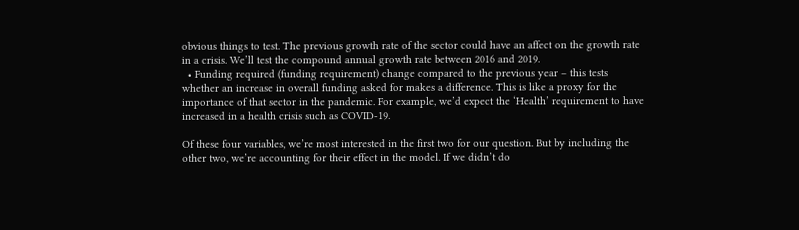obvious things to test. The previous growth rate of the sector could have an affect on the growth rate in a crisis. We’ll test the compound annual growth rate between 2016 and 2019.
  • Funding required (funding requirement) change compared to the previous year – this tests whether an increase in overall funding asked for makes a difference. This is like a proxy for the importance of that sector in the pandemic. For example, we’d expect the ‘Health’ requirement to have increased in a health crisis such as COVID-19.

Of these four variables, we’re most interested in the first two for our question. But by including the other two, we’re accounting for their effect in the model. If we didn’t do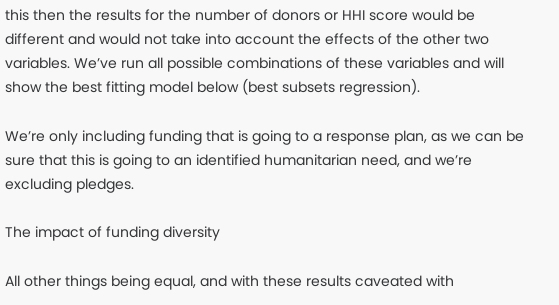this then the results for the number of donors or HHI score would be different and would not take into account the effects of the other two variables. We’ve run all possible combinations of these variables and will show the best fitting model below (best subsets regression).

We’re only including funding that is going to a response plan, as we can be sure that this is going to an identified humanitarian need, and we’re excluding pledges.

The impact of funding diversity

All other things being equal, and with these results caveated with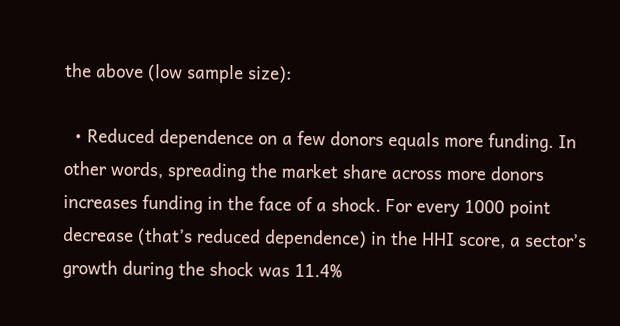the above (low sample size):

  • Reduced dependence on a few donors equals more funding. In other words, spreading the market share across more donors increases funding in the face of a shock. For every 1000 point decrease (that’s reduced dependence) in the HHI score, a sector’s growth during the shock was 11.4%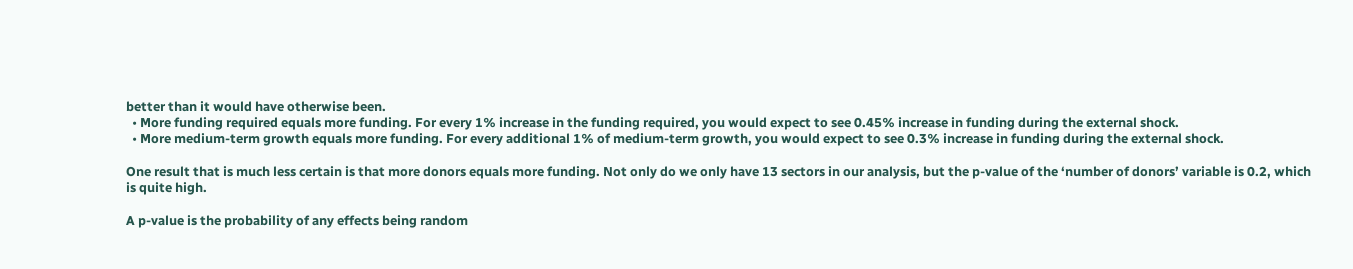better than it would have otherwise been.
  • More funding required equals more funding. For every 1% increase in the funding required, you would expect to see 0.45% increase in funding during the external shock.
  • More medium-term growth equals more funding. For every additional 1% of medium-term growth, you would expect to see 0.3% increase in funding during the external shock.

One result that is much less certain is that more donors equals more funding. Not only do we only have 13 sectors in our analysis, but the p-value of the ‘number of donors’ variable is 0.2, which is quite high.

A p-value is the probability of any effects being random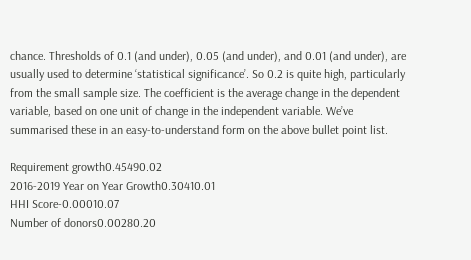chance. Thresholds of 0.1 (and under), 0.05 (and under), and 0.01 (and under), are usually used to determine ‘statistical significance’. So 0.2 is quite high, particularly from the small sample size. The coefficient is the average change in the dependent variable, based on one unit of change in the independent variable. We’ve summarised these in an easy-to-understand form on the above bullet point list.

Requirement growth0.45490.02
2016-2019 Year on Year Growth0.30410.01
HHI Score-0.00010.07
Number of donors0.00280.20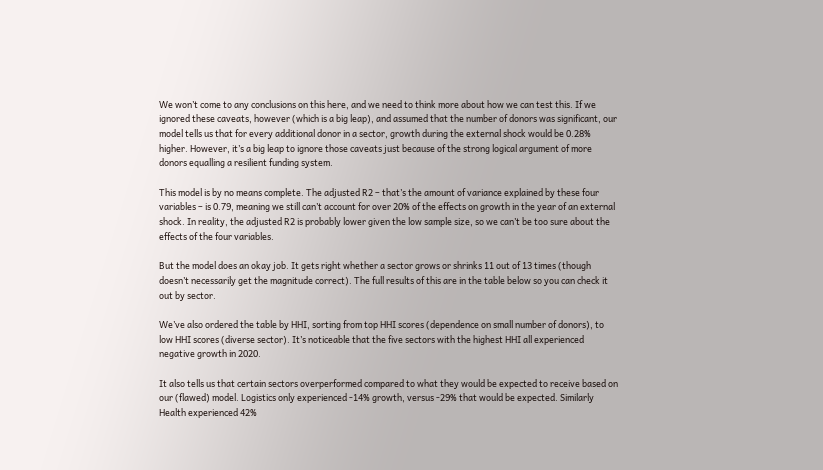We won’t come to any conclusions on this here, and we need to think more about how we can test this. If we ignored these caveats, however (which is a big leap), and assumed that the number of donors was significant, our model tells us that for every additional donor in a sector, growth during the external shock would be 0.28% higher. However, it’s a big leap to ignore those caveats just because of the strong logical argument of more donors equalling a resilient funding system.

This model is by no means complete. The adjusted R2 – that’s the amount of variance explained by these four variables – is 0.79, meaning we still can’t account for over 20% of the effects on growth in the year of an external shock. In reality, the adjusted R2 is probably lower given the low sample size, so we can’t be too sure about the effects of the four variables.

But the model does an okay job. It gets right whether a sector grows or shrinks 11 out of 13 times (though doesn’t necessarily get the magnitude correct). The full results of this are in the table below so you can check it out by sector.

We’ve also ordered the table by HHI, sorting from top HHI scores (dependence on small number of donors), to low HHI scores (diverse sector). It’s noticeable that the five sectors with the highest HHI all experienced negative growth in 2020.

It also tells us that certain sectors overperformed compared to what they would be expected to receive based on our (flawed) model. Logistics only experienced -14% growth, versus -29% that would be expected. Similarly Health experienced 42%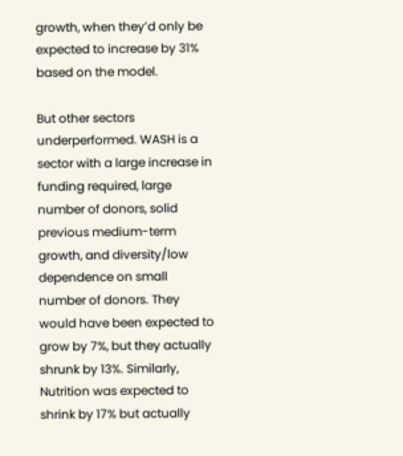growth, when they’d only be expected to increase by 31% based on the model.

But other sectors underperformed. WASH is a sector with a large increase in funding required, large number of donors, solid previous medium-term growth, and diversity/low dependence on small number of donors. They would have been expected to grow by 7%, but they actually shrunk by 13%. Similarly, Nutrition was expected to shrink by 17% but actually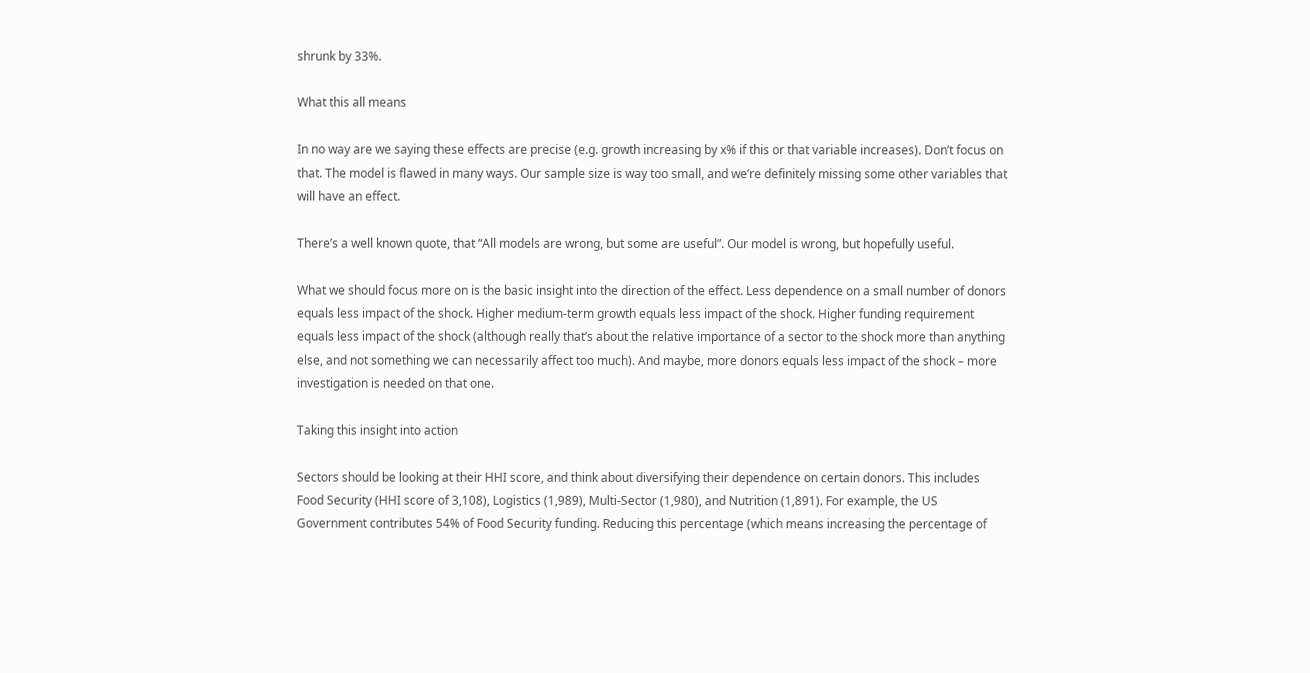shrunk by 33%.

What this all means

In no way are we saying these effects are precise (e.g. growth increasing by x% if this or that variable increases). Don’t focus on that. The model is flawed in many ways. Our sample size is way too small, and we’re definitely missing some other variables that will have an effect.

There’s a well known quote, that “All models are wrong, but some are useful”. Our model is wrong, but hopefully useful.

What we should focus more on is the basic insight into the direction of the effect. Less dependence on a small number of donors equals less impact of the shock. Higher medium-term growth equals less impact of the shock. Higher funding requirement equals less impact of the shock (although really that’s about the relative importance of a sector to the shock more than anything else, and not something we can necessarily affect too much). And maybe, more donors equals less impact of the shock – more investigation is needed on that one.

Taking this insight into action

Sectors should be looking at their HHI score, and think about diversifying their dependence on certain donors. This includes Food Security (HHI score of 3,108), Logistics (1,989), Multi-Sector (1,980), and Nutrition (1,891). For example, the US Government contributes 54% of Food Security funding. Reducing this percentage (which means increasing the percentage of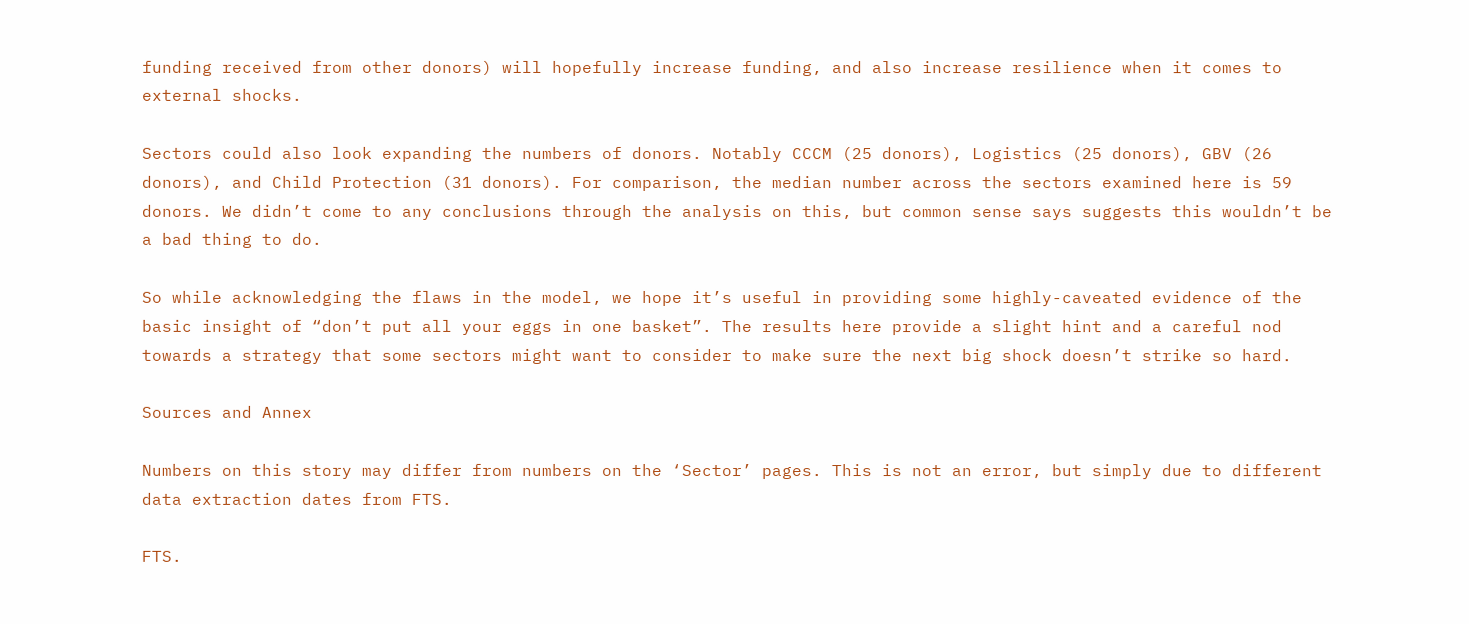funding received from other donors) will hopefully increase funding, and also increase resilience when it comes to external shocks.

Sectors could also look expanding the numbers of donors. Notably CCCM (25 donors), Logistics (25 donors), GBV (26 donors), and Child Protection (31 donors). For comparison, the median number across the sectors examined here is 59 donors. We didn’t come to any conclusions through the analysis on this, but common sense says suggests this wouldn’t be a bad thing to do.

So while acknowledging the flaws in the model, we hope it’s useful in providing some highly-caveated evidence of the basic insight of “don’t put all your eggs in one basket”. The results here provide a slight hint and a careful nod towards a strategy that some sectors might want to consider to make sure the next big shock doesn’t strike so hard.

Sources and Annex

Numbers on this story may differ from numbers on the ‘Sector’ pages. This is not an error, but simply due to different data extraction dates from FTS.

FTS.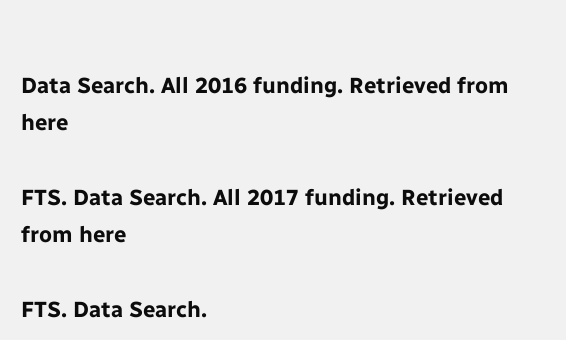Data Search. All 2016 funding. Retrieved from here

FTS. Data Search. All 2017 funding. Retrieved from here

FTS. Data Search.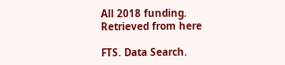All 2018 funding. Retrieved from here

FTS. Data Search.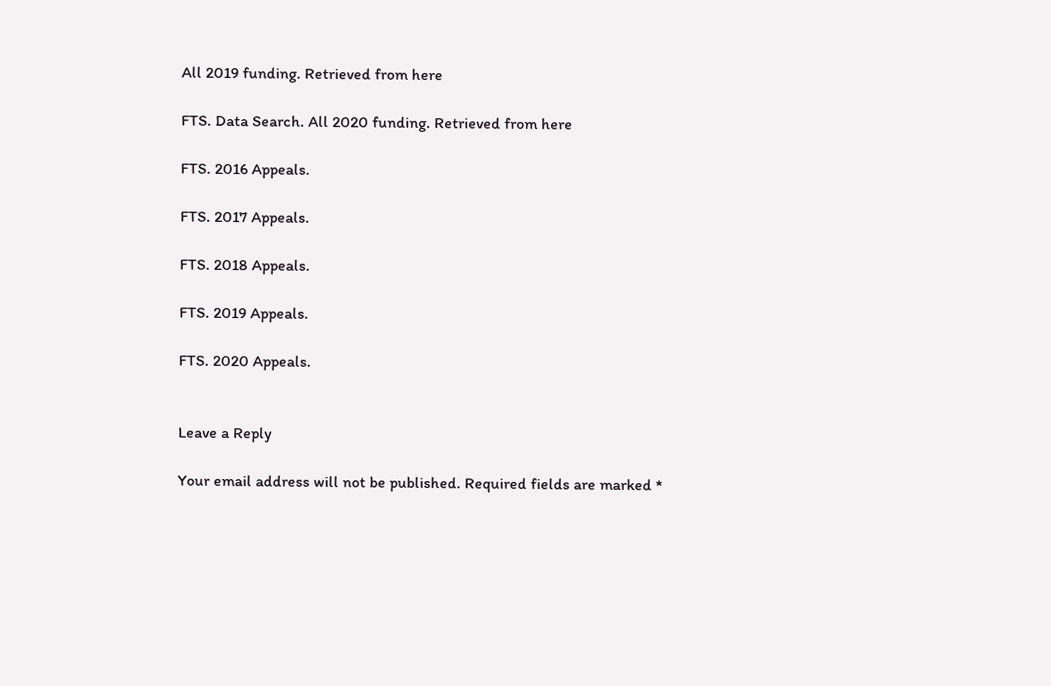All 2019 funding. Retrieved from here

FTS. Data Search. All 2020 funding. Retrieved from here

FTS. 2016 Appeals.

FTS. 2017 Appeals.

FTS. 2018 Appeals.

FTS. 2019 Appeals.

FTS. 2020 Appeals.


Leave a Reply

Your email address will not be published. Required fields are marked *